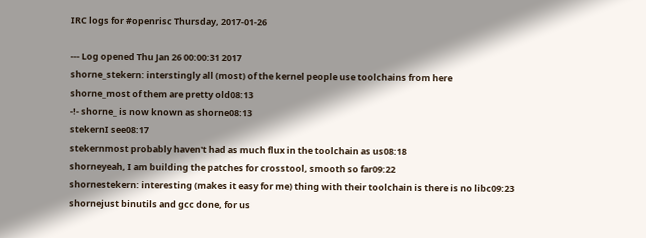IRC logs for #openrisc Thursday, 2017-01-26

--- Log opened Thu Jan 26 00:00:31 2017
shorne_stekern: interstingly all (most) of the kernel people use toolchains from here
shorne_most of them are pretty old08:13
-!- shorne_ is now known as shorne08:13
stekernI see08:17
stekernmost probably haven't had as much flux in the toolchain as us08:18
shorneyeah, I am building the patches for crosstool, smooth so far09:22
shornestekern: interesting (makes it easy for me) thing with their toolchain is there is no libc09:23
shornejust binutils and gcc done, for us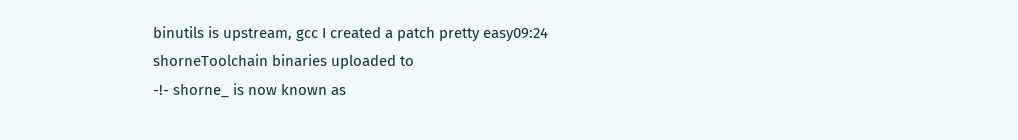binutils is upstream, gcc I created a patch pretty easy09:24
shorneToolchain binaries uploaded to
-!- shorne_ is now known as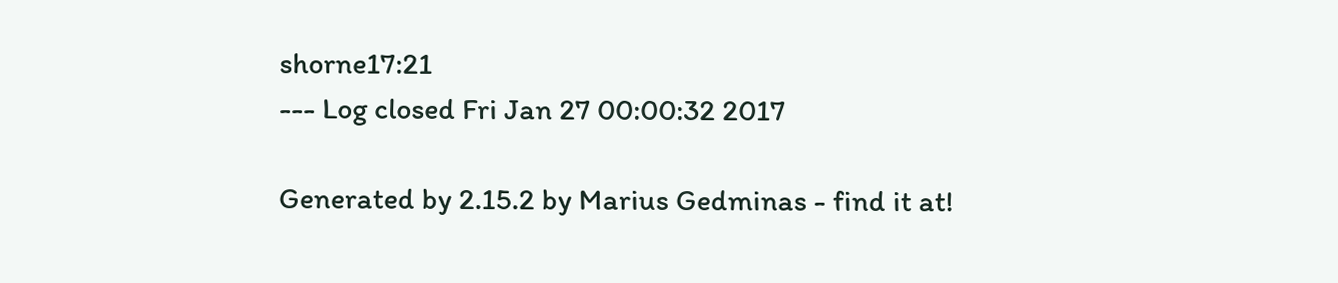shorne17:21
--- Log closed Fri Jan 27 00:00:32 2017

Generated by 2.15.2 by Marius Gedminas - find it at!